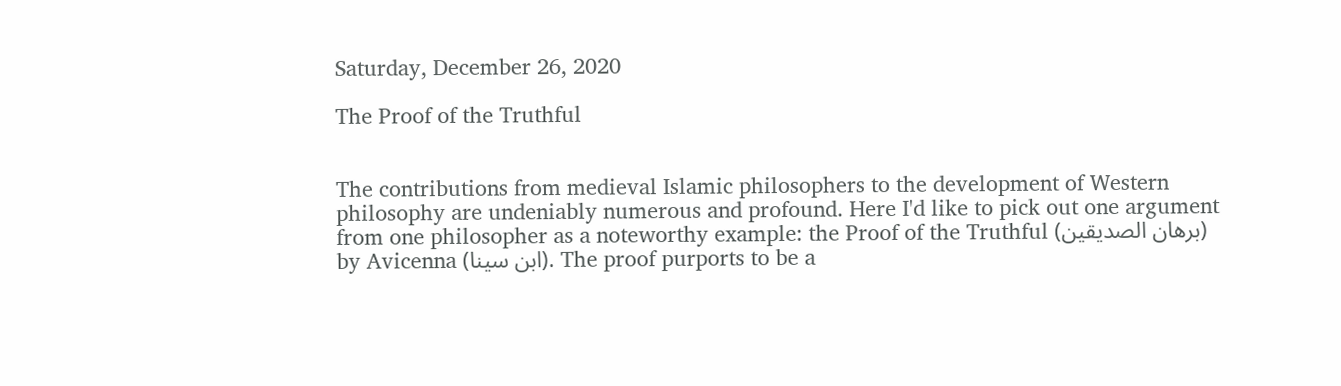Saturday, December 26, 2020

The Proof of the Truthful


The contributions from medieval Islamic philosophers to the development of Western philosophy are undeniably numerous and profound. Here I'd like to pick out one argument from one philosopher as a noteworthy example: the Proof of the Truthful (برهان الصديقين) by Avicenna (ابن سینا). The proof purports to be a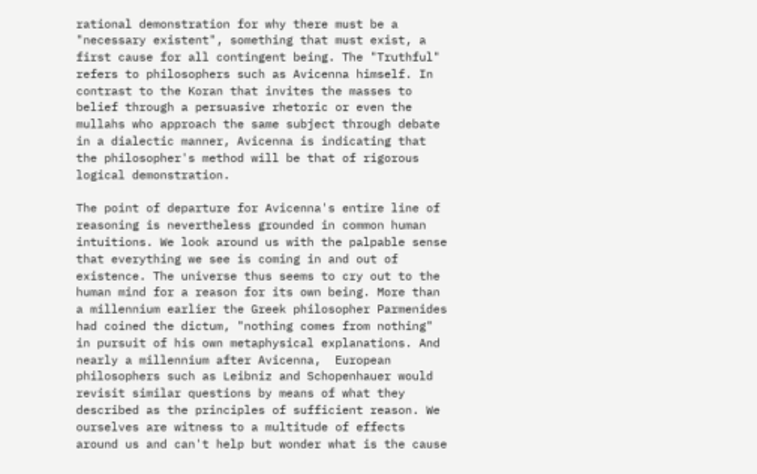rational demonstration for why there must be a "necessary existent", something that must exist, a first cause for all contingent being. The "Truthful" refers to philosophers such as Avicenna himself. In contrast to the Koran that invites the masses to belief through a persuasive rhetoric or even the mullahs who approach the same subject through debate in a dialectic manner, Avicenna is indicating that the philosopher's method will be that of rigorous logical demonstration.

The point of departure for Avicenna's entire line of reasoning is nevertheless grounded in common human intuitions. We look around us with the palpable sense that everything we see is coming in and out of existence. The universe thus seems to cry out to the human mind for a reason for its own being. More than a millennium earlier the Greek philosopher Parmenides had coined the dictum, "nothing comes from nothing" in pursuit of his own metaphysical explanations. And nearly a millennium after Avicenna,  European philosophers such as Leibniz and Schopenhauer would revisit similar questions by means of what they described as the principles of sufficient reason. We ourselves are witness to a multitude of effects around us and can't help but wonder what is the cause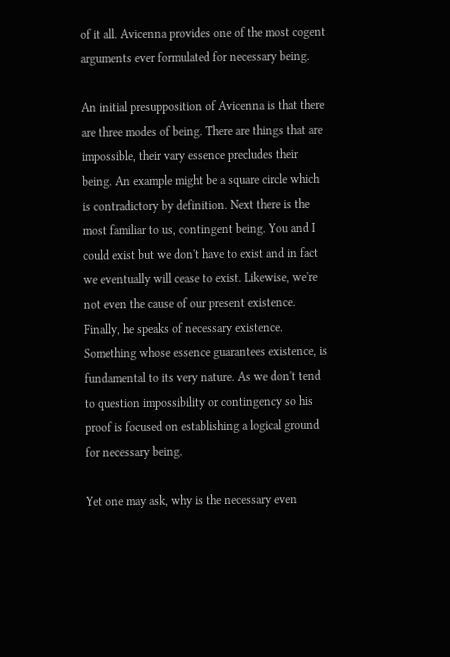of it all. Avicenna provides one of the most cogent arguments ever formulated for necessary being.

An initial presupposition of Avicenna is that there are three modes of being. There are things that are impossible, their vary essence precludes their being. An example might be a square circle which is contradictory by definition. Next there is the most familiar to us, contingent being. You and I could exist but we don't have to exist and in fact we eventually will cease to exist. Likewise, we're not even the cause of our present existence. Finally, he speaks of necessary existence. Something whose essence guarantees existence, is fundamental to its very nature. As we don't tend to question impossibility or contingency so his proof is focused on establishing a logical ground for necessary being.

Yet one may ask, why is the necessary even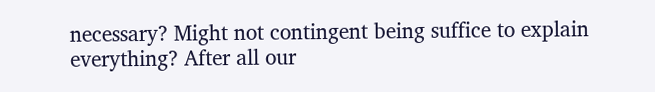necessary? Might not contingent being suffice to explain everything? After all our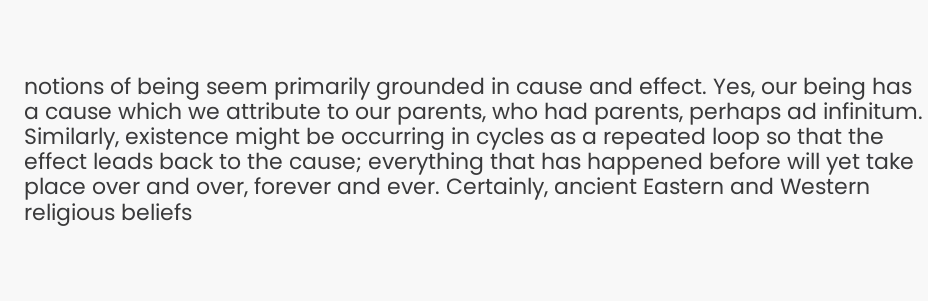notions of being seem primarily grounded in cause and effect. Yes, our being has a cause which we attribute to our parents, who had parents, perhaps ad infinitum. Similarly, existence might be occurring in cycles as a repeated loop so that the effect leads back to the cause; everything that has happened before will yet take place over and over, forever and ever. Certainly, ancient Eastern and Western religious beliefs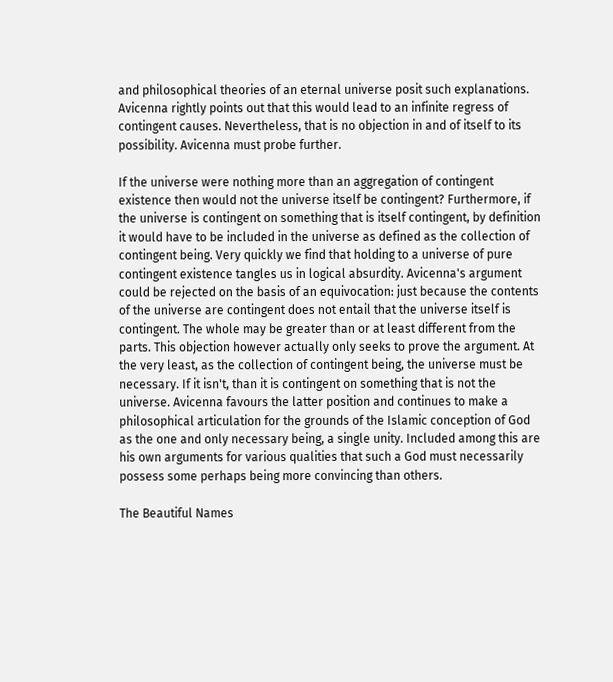and philosophical theories of an eternal universe posit such explanations. Avicenna rightly points out that this would lead to an infinite regress of contingent causes. Nevertheless, that is no objection in and of itself to its possibility. Avicenna must probe further.

If the universe were nothing more than an aggregation of contingent existence then would not the universe itself be contingent? Furthermore, if the universe is contingent on something that is itself contingent, by definition it would have to be included in the universe as defined as the collection of contingent being. Very quickly we find that holding to a universe of pure contingent existence tangles us in logical absurdity. Avicenna's argument could be rejected on the basis of an equivocation: just because the contents of the universe are contingent does not entail that the universe itself is contingent. The whole may be greater than or at least different from the parts. This objection however actually only seeks to prove the argument. At the very least, as the collection of contingent being, the universe must be necessary. If it isn't, than it is contingent on something that is not the universe. Avicenna favours the latter position and continues to make a philosophical articulation for the grounds of the Islamic conception of God as the one and only necessary being, a single unity. Included among this are his own arguments for various qualities that such a God must necessarily possess some perhaps being more convincing than others.

The Beautiful Names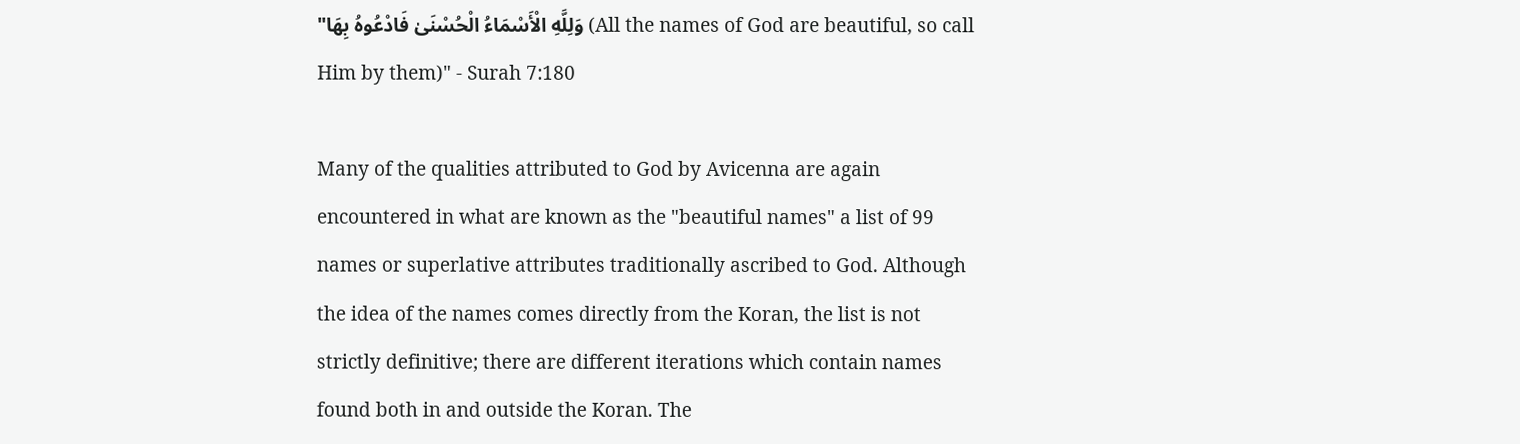"وَلِلَّهِ الْأَسْمَاءُ الْحُسْنَىٰ فَادْعُوهُ بِهَا (All the names of God are beautiful, so call Him by them)" - Surah 7:180

Many of the qualities attributed to God by Avicenna are again encountered in what are known as the "beautiful names" a list of 99 names or superlative attributes traditionally ascribed to God. Although the idea of the names comes directly from the Koran, the list is not strictly definitive; there are different iterations which contain names found both in and outside the Koran. The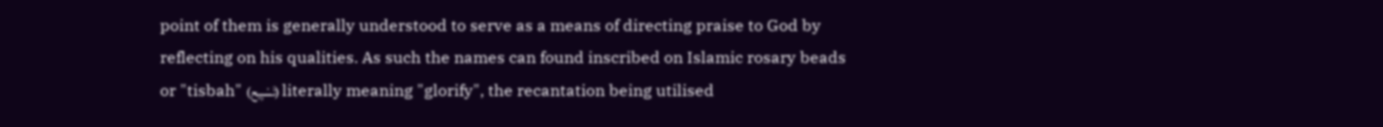point of them is generally understood to serve as a means of directing praise to God by reflecting on his qualities. As such the names can found inscribed on Islamic rosary beads or "tisbah" (تَسْبِيح) literally meaning "glorify", the recantation being utilised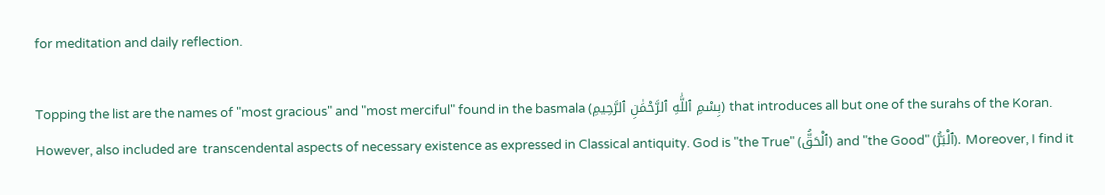for meditation and daily reflection.

Topping the list are the names of "most gracious" and "most merciful" found in the basmala (بِسْمِ ٱللَّٰهِ ٱلرَّحْمَٰنِ ٱلرَّحِيمِ) that introduces all but one of the surahs of the Koran. However, also included are  transcendental aspects of necessary existence as expressed in Classical antiquity. God is "the True" (ٱلْحَقُّ) and "the Good" (ٱلْبَرُّ). Moreover, I find it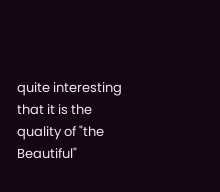quite interesting that it is the quality of "the Beautiful"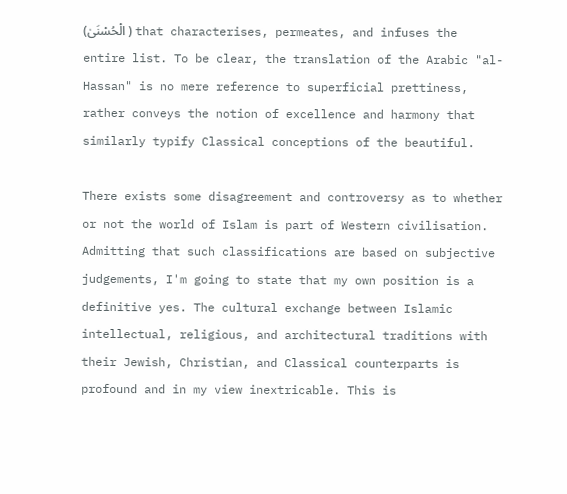(الْحُسْنَىٰ ) that characterises, permeates, and infuses the entire list. To be clear, the translation of the Arabic "al-Hassan" is no mere reference to superficial prettiness, rather conveys the notion of excellence and harmony that similarly typify Classical conceptions of the beautiful.

There exists some disagreement and controversy as to whether or not the world of Islam is part of Western civilisation. Admitting that such classifications are based on subjective judgements, I'm going to state that my own position is a definitive yes. The cultural exchange between Islamic intellectual, religious, and architectural traditions with their Jewish, Christian, and Classical counterparts is profound and in my view inextricable. This is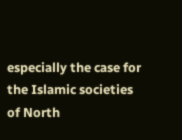especially the case for the Islamic societies of North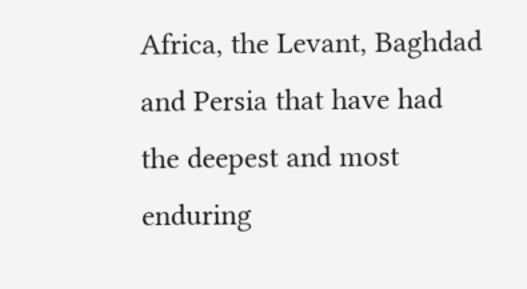Africa, the Levant, Baghdad and Persia that have had the deepest and most enduring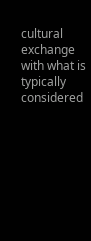cultural exchange with what is typically considered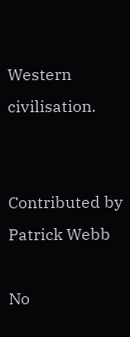Western civilisation.


Contributed by Patrick Webb

No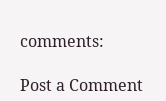comments:

Post a Comment